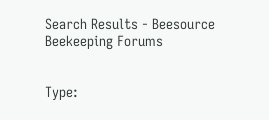Search Results - Beesource Beekeeping Forums


Type: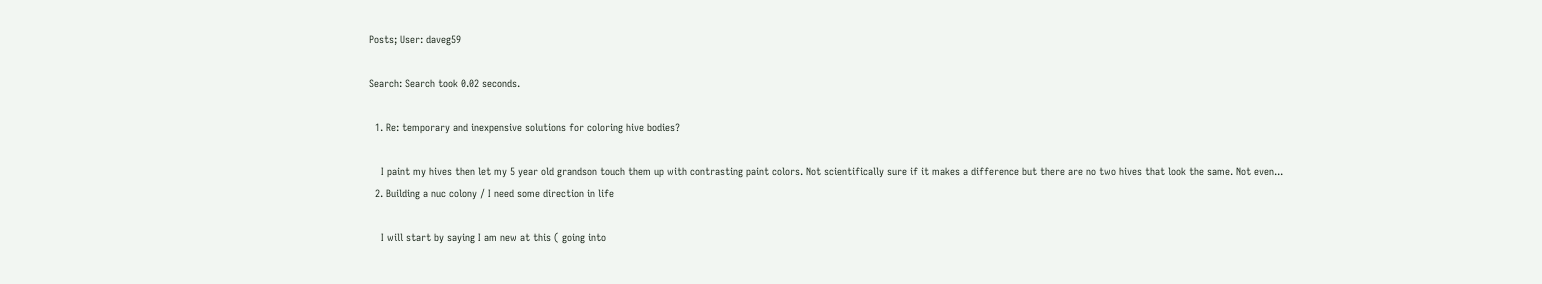Posts; User: daveg59

Search: Search took 0.02 seconds.

  1. Re: temporary and inexpensive solutions for coloring hive bodies?

    I paint my hives then let my 5 year old grandson touch them up with contrasting paint colors. Not scientifically sure if it makes a difference but there are no two hives that look the same. Not even...
  2. Building a nuc colony / I need some direction in life

    I will start by saying I am new at this ( going into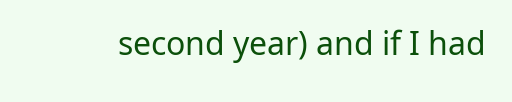second year) and if I had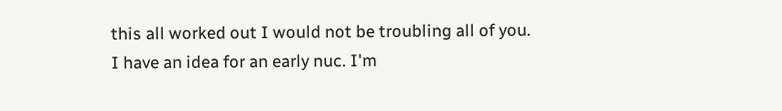this all worked out I would not be troubling all of you. I have an idea for an early nuc. I'm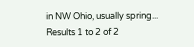in NW Ohio, usually spring...
Results 1 to 2 of 2